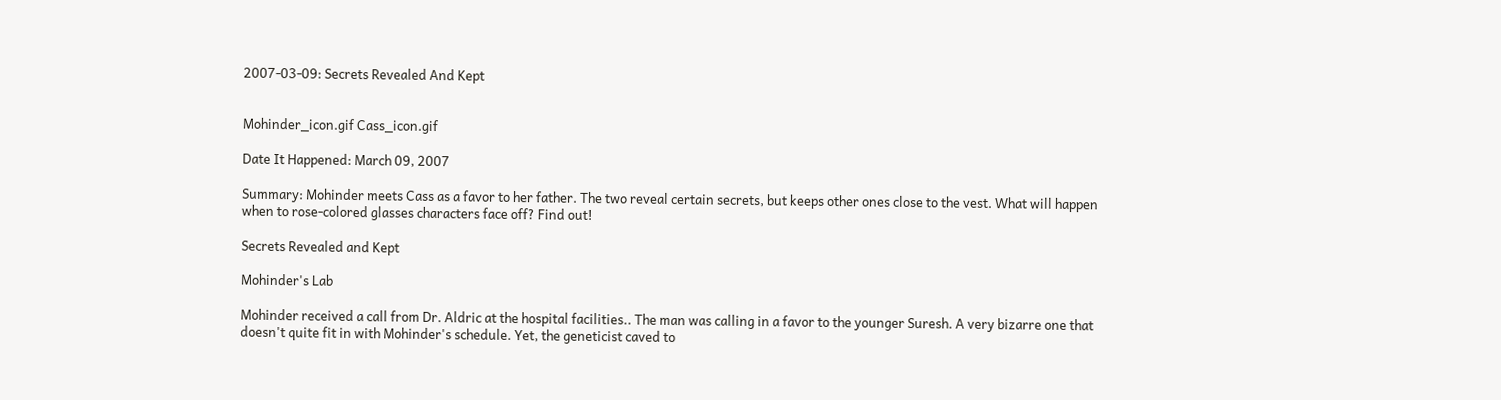2007-03-09: Secrets Revealed And Kept


Mohinder_icon.gif Cass_icon.gif

Date It Happened: March 09, 2007

Summary: Mohinder meets Cass as a favor to her father. The two reveal certain secrets, but keeps other ones close to the vest. What will happen when to rose-colored glasses characters face off? Find out!

Secrets Revealed and Kept

Mohinder's Lab

Mohinder received a call from Dr. Aldric at the hospital facilities.. The man was calling in a favor to the younger Suresh. A very bizarre one that doesn't quite fit in with Mohinder's schedule. Yet, the geneticist caved to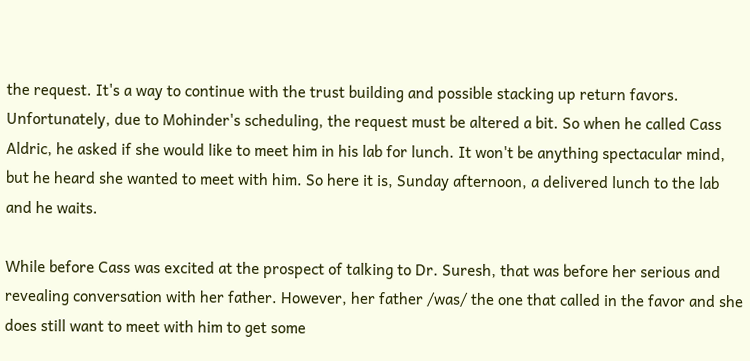the request. It's a way to continue with the trust building and possible stacking up return favors. Unfortunately, due to Mohinder's scheduling, the request must be altered a bit. So when he called Cass Aldric, he asked if she would like to meet him in his lab for lunch. It won't be anything spectacular mind, but he heard she wanted to meet with him. So here it is, Sunday afternoon, a delivered lunch to the lab and he waits.

While before Cass was excited at the prospect of talking to Dr. Suresh, that was before her serious and revealing conversation with her father. However, her father /was/ the one that called in the favor and she does still want to meet with him to get some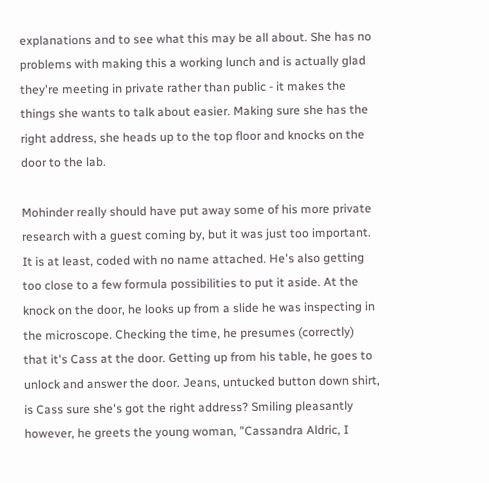explanations and to see what this may be all about. She has no problems with making this a working lunch and is actually glad they're meeting in private rather than public - it makes the things she wants to talk about easier. Making sure she has the right address, she heads up to the top floor and knocks on the door to the lab.

Mohinder really should have put away some of his more private research with a guest coming by, but it was just too important. It is at least, coded with no name attached. He's also getting too close to a few formula possibilities to put it aside. At the knock on the door, he looks up from a slide he was inspecting in the microscope. Checking the time, he presumes (correctly) that it's Cass at the door. Getting up from his table, he goes to unlock and answer the door. Jeans, untucked button down shirt, is Cass sure she's got the right address? Smiling pleasantly however, he greets the young woman, "Cassandra Aldric, I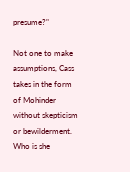presume?"

Not one to make assumptions, Cass takes in the form of Mohinder without skepticism or bewilderment. Who is she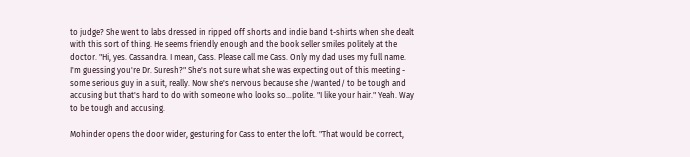to judge? She went to labs dressed in ripped off shorts and indie band t-shirts when she dealt with this sort of thing. He seems friendly enough and the book seller smiles politely at the doctor. "Hi, yes. Cassandra. I mean, Cass. Please call me Cass. Only my dad uses my full name. I'm guessing you're Dr. Suresh?" She's not sure what she was expecting out of this meeting - some serious guy in a suit, really. Now she's nervous because she /wanted/ to be tough and accusing but that's hard to do with someone who looks so…polite. "I like your hair." Yeah. Way to be tough and accusing.

Mohinder opens the door wider, gesturing for Cass to enter the loft. "That would be correct,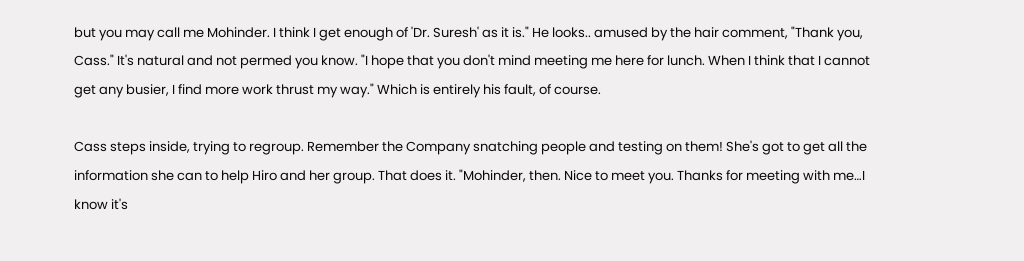but you may call me Mohinder. I think I get enough of 'Dr. Suresh' as it is." He looks.. amused by the hair comment, "Thank you, Cass." It's natural and not permed you know. "I hope that you don't mind meeting me here for lunch. When I think that I cannot get any busier, I find more work thrust my way." Which is entirely his fault, of course.

Cass steps inside, trying to regroup. Remember the Company snatching people and testing on them! She's got to get all the information she can to help Hiro and her group. That does it. "Mohinder, then. Nice to meet you. Thanks for meeting with me…I know it's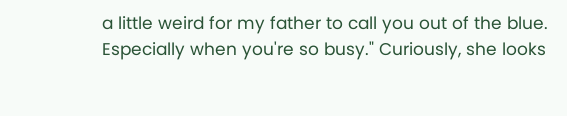a little weird for my father to call you out of the blue. Especially when you're so busy." Curiously, she looks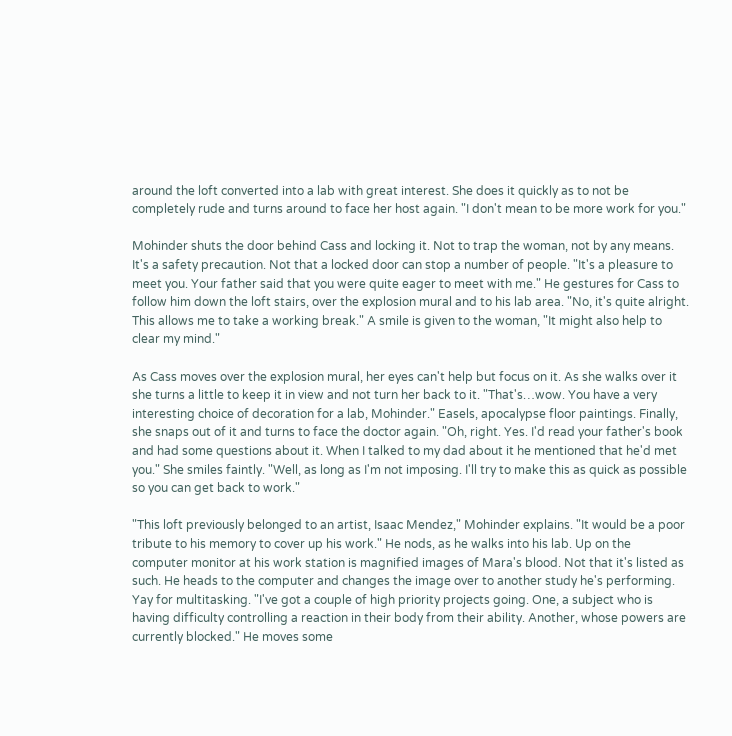around the loft converted into a lab with great interest. She does it quickly as to not be completely rude and turns around to face her host again. "I don't mean to be more work for you."

Mohinder shuts the door behind Cass and locking it. Not to trap the woman, not by any means. It's a safety precaution. Not that a locked door can stop a number of people. "It's a pleasure to meet you. Your father said that you were quite eager to meet with me." He gestures for Cass to follow him down the loft stairs, over the explosion mural and to his lab area. "No, it's quite alright. This allows me to take a working break." A smile is given to the woman, "It might also help to clear my mind."

As Cass moves over the explosion mural, her eyes can't help but focus on it. As she walks over it she turns a little to keep it in view and not turn her back to it. "That's…wow. You have a very interesting choice of decoration for a lab, Mohinder." Easels, apocalypse floor paintings. Finally, she snaps out of it and turns to face the doctor again. "Oh, right. Yes. I'd read your father's book and had some questions about it. When I talked to my dad about it he mentioned that he'd met you." She smiles faintly. "Well, as long as I'm not imposing. I'll try to make this as quick as possible so you can get back to work."

"This loft previously belonged to an artist, Isaac Mendez," Mohinder explains. "It would be a poor tribute to his memory to cover up his work." He nods, as he walks into his lab. Up on the computer monitor at his work station is magnified images of Mara's blood. Not that it's listed as such. He heads to the computer and changes the image over to another study he's performing. Yay for multitasking. "I've got a couple of high priority projects going. One, a subject who is having difficulty controlling a reaction in their body from their ability. Another, whose powers are currently blocked." He moves some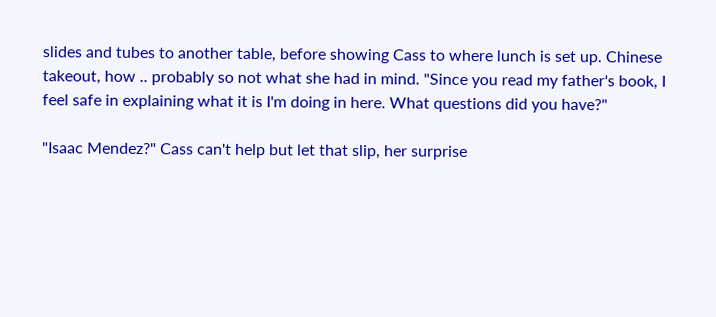slides and tubes to another table, before showing Cass to where lunch is set up. Chinese takeout, how .. probably so not what she had in mind. "Since you read my father's book, I feel safe in explaining what it is I'm doing in here. What questions did you have?"

"Isaac Mendez?" Cass can't help but let that slip, her surprise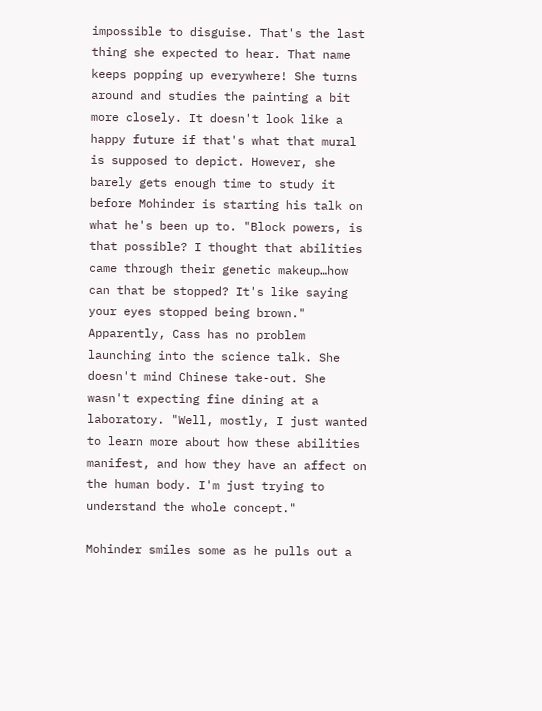impossible to disguise. That's the last thing she expected to hear. That name keeps popping up everywhere! She turns around and studies the painting a bit more closely. It doesn't look like a happy future if that's what that mural is supposed to depict. However, she barely gets enough time to study it before Mohinder is starting his talk on what he's been up to. "Block powers, is that possible? I thought that abilities came through their genetic makeup…how can that be stopped? It's like saying your eyes stopped being brown." Apparently, Cass has no problem launching into the science talk. She doesn't mind Chinese take-out. She wasn't expecting fine dining at a laboratory. "Well, mostly, I just wanted to learn more about how these abilities manifest, and how they have an affect on the human body. I'm just trying to understand the whole concept."

Mohinder smiles some as he pulls out a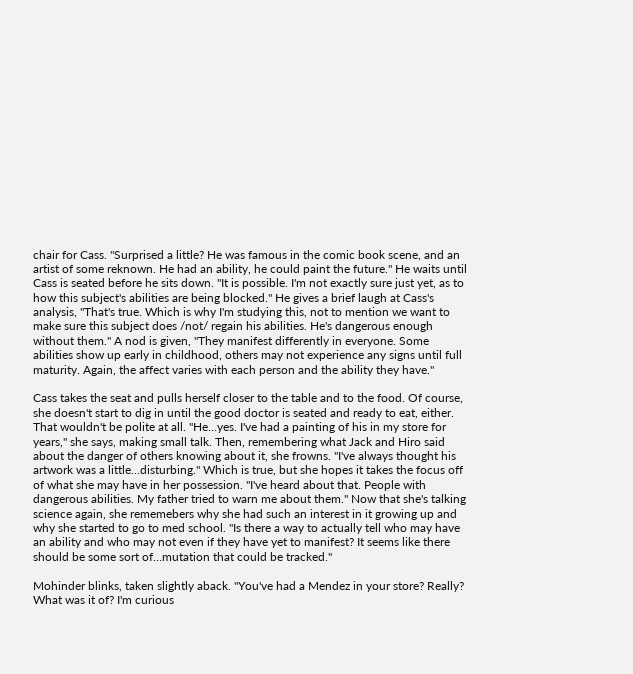chair for Cass. "Surprised a little? He was famous in the comic book scene, and an artist of some reknown. He had an ability, he could paint the future." He waits until Cass is seated before he sits down. "It is possible. I'm not exactly sure just yet, as to how this subject's abilities are being blocked." He gives a brief laugh at Cass's analysis, "That's true. Which is why I'm studying this, not to mention we want to make sure this subject does /not/ regain his abilities. He's dangerous enough without them." A nod is given, "They manifest differently in everyone. Some abilities show up early in childhood, others may not experience any signs until full maturity. Again, the affect varies with each person and the ability they have."

Cass takes the seat and pulls herself closer to the table and to the food. Of course, she doesn't start to dig in until the good doctor is seated and ready to eat, either. That wouldn't be polite at all. "He…yes. I've had a painting of his in my store for years," she says, making small talk. Then, remembering what Jack and Hiro said about the danger of others knowing about it, she frowns. "I've always thought his artwork was a little…disturbing." Which is true, but she hopes it takes the focus off of what she may have in her possession. "I've heard about that. People with dangerous abilities. My father tried to warn me about them." Now that she's talking science again, she rememebers why she had such an interest in it growing up and why she started to go to med school. "Is there a way to actually tell who may have an ability and who may not even if they have yet to manifest? It seems like there should be some sort of…mutation that could be tracked."

Mohinder blinks, taken slightly aback. "You've had a Mendez in your store? Really? What was it of? I'm curious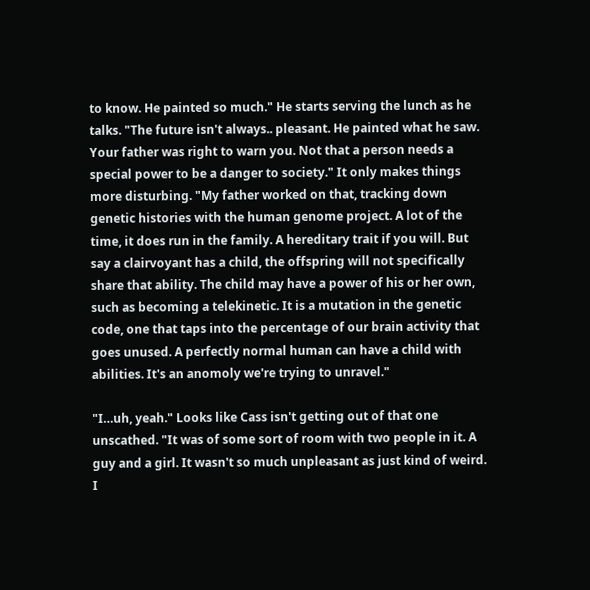to know. He painted so much." He starts serving the lunch as he talks. "The future isn't always.. pleasant. He painted what he saw. Your father was right to warn you. Not that a person needs a special power to be a danger to society." It only makes things more disturbing. "My father worked on that, tracking down genetic histories with the human genome project. A lot of the time, it does run in the family. A hereditary trait if you will. But say a clairvoyant has a child, the offspring will not specifically share that ability. The child may have a power of his or her own, such as becoming a telekinetic. It is a mutation in the genetic code, one that taps into the percentage of our brain activity that goes unused. A perfectly normal human can have a child with abilities. It's an anomoly we're trying to unravel."

"I…uh, yeah." Looks like Cass isn't getting out of that one unscathed. "It was of some sort of room with two people in it. A guy and a girl. It wasn't so much unpleasant as just kind of weird. I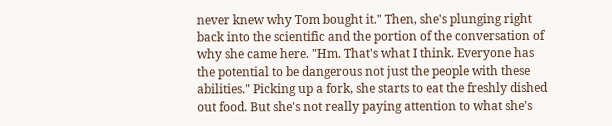never knew why Tom bought it." Then, she's plunging right back into the scientific and the portion of the conversation of why she came here. "Hm. That's what I think. Everyone has the potential to be dangerous not just the people with these abilities." Picking up a fork, she starts to eat the freshly dished out food. But she's not really paying attention to what she's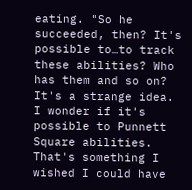eating. "So he succeeded, then? It's possible to…to track these abilities? Who has them and so on? It's a strange idea. I wonder if it's possible to Punnett Square abilities. That's something I wished I could have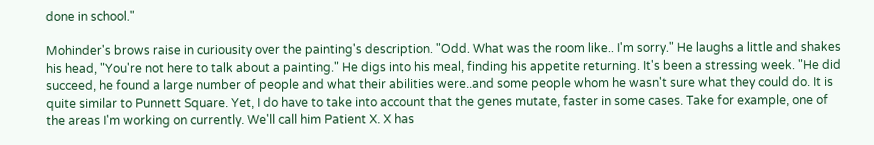done in school."

Mohinder's brows raise in curiousity over the painting's description. "Odd. What was the room like.. I'm sorry." He laughs a little and shakes his head, "You're not here to talk about a painting." He digs into his meal, finding his appetite returning. It's been a stressing week. "He did succeed, he found a large number of people and what their abilities were..and some people whom he wasn't sure what they could do. It is quite similar to Punnett Square. Yet, I do have to take into account that the genes mutate, faster in some cases. Take for example, one of the areas I'm working on currently. We'll call him Patient X. X has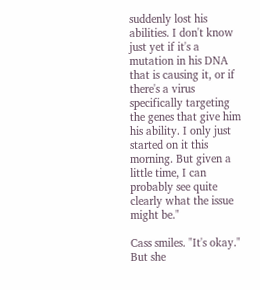suddenly lost his abilities. I don't know just yet if it's a mutation in his DNA that is causing it, or if there's a virus specifically targeting the genes that give him his ability. I only just started on it this morning. But given a little time, I can probably see quite clearly what the issue might be."

Cass smiles. "It's okay." But she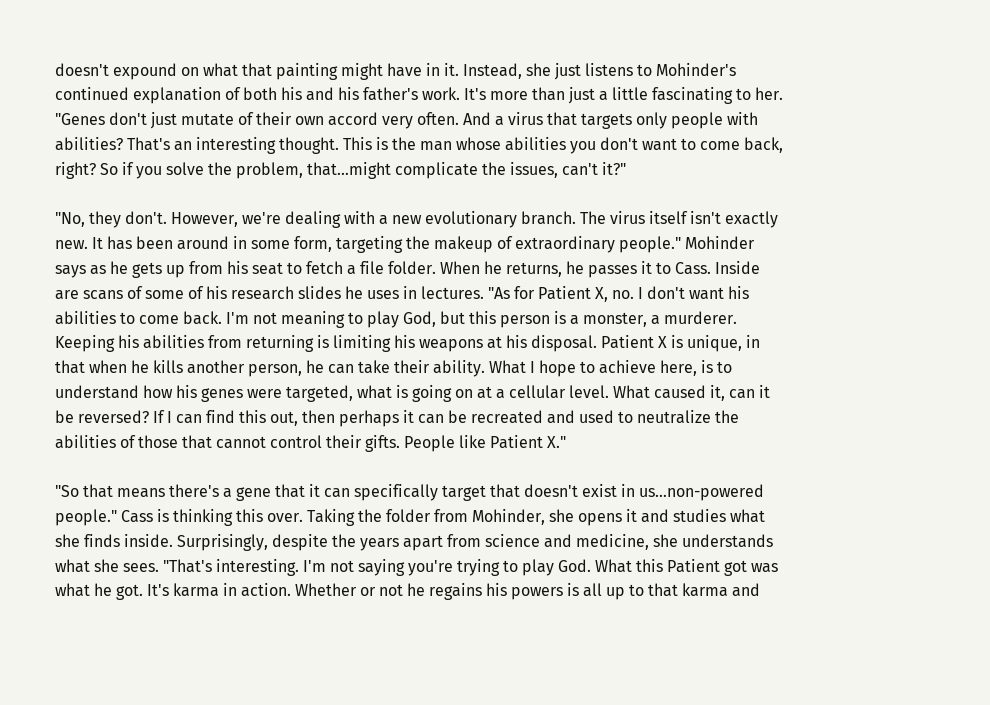doesn't expound on what that painting might have in it. Instead, she just listens to Mohinder's continued explanation of both his and his father's work. It's more than just a little fascinating to her. "Genes don't just mutate of their own accord very often. And a virus that targets only people with abilities? That's an interesting thought. This is the man whose abilities you don't want to come back, right? So if you solve the problem, that…might complicate the issues, can't it?"

"No, they don't. However, we're dealing with a new evolutionary branch. The virus itself isn't exactly new. It has been around in some form, targeting the makeup of extraordinary people." Mohinder says as he gets up from his seat to fetch a file folder. When he returns, he passes it to Cass. Inside are scans of some of his research slides he uses in lectures. "As for Patient X, no. I don't want his abilities to come back. I'm not meaning to play God, but this person is a monster, a murderer. Keeping his abilities from returning is limiting his weapons at his disposal. Patient X is unique, in that when he kills another person, he can take their ability. What I hope to achieve here, is to understand how his genes were targeted, what is going on at a cellular level. What caused it, can it be reversed? If I can find this out, then perhaps it can be recreated and used to neutralize the abilities of those that cannot control their gifts. People like Patient X."

"So that means there's a gene that it can specifically target that doesn't exist in us…non-powered people." Cass is thinking this over. Taking the folder from Mohinder, she opens it and studies what she finds inside. Surprisingly, despite the years apart from science and medicine, she understands what she sees. "That's interesting. I'm not saying you're trying to play God. What this Patient got was what he got. It's karma in action. Whether or not he regains his powers is all up to that karma and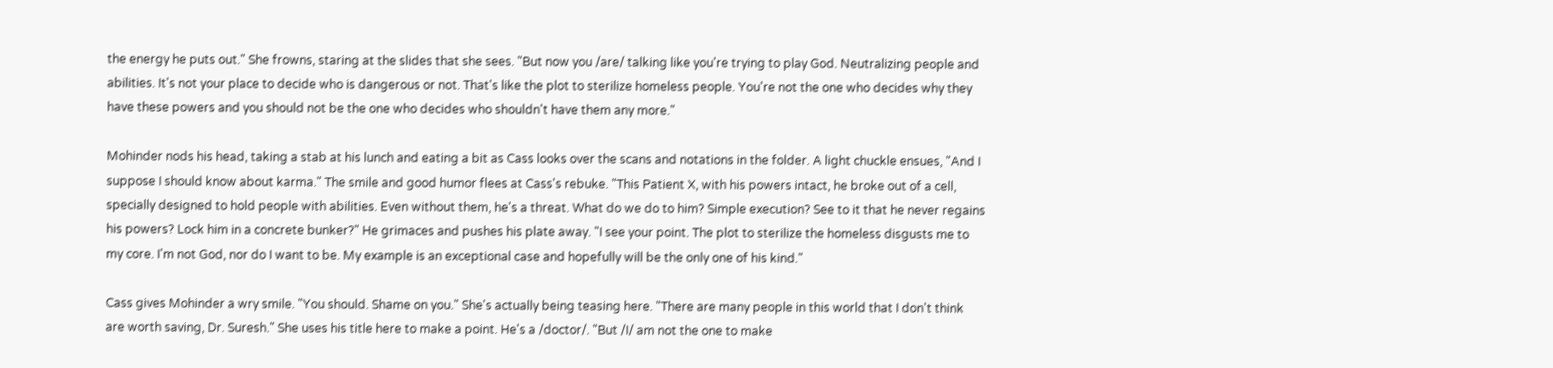the energy he puts out." She frowns, staring at the slides that she sees. "But now you /are/ talking like you're trying to play God. Neutralizing people and abilities. It's not your place to decide who is dangerous or not. That's like the plot to sterilize homeless people. You're not the one who decides why they have these powers and you should not be the one who decides who shouldn't have them any more."

Mohinder nods his head, taking a stab at his lunch and eating a bit as Cass looks over the scans and notations in the folder. A light chuckle ensues, "And I suppose I should know about karma." The smile and good humor flees at Cass's rebuke. "This Patient X, with his powers intact, he broke out of a cell, specially designed to hold people with abilities. Even without them, he's a threat. What do we do to him? Simple execution? See to it that he never regains his powers? Lock him in a concrete bunker?" He grimaces and pushes his plate away. "I see your point. The plot to sterilize the homeless disgusts me to my core. I'm not God, nor do I want to be. My example is an exceptional case and hopefully will be the only one of his kind."

Cass gives Mohinder a wry smile. "You should. Shame on you." She's actually being teasing here. "There are many people in this world that I don't think are worth saving, Dr. Suresh." She uses his title here to make a point. He's a /doctor/. "But /I/ am not the one to make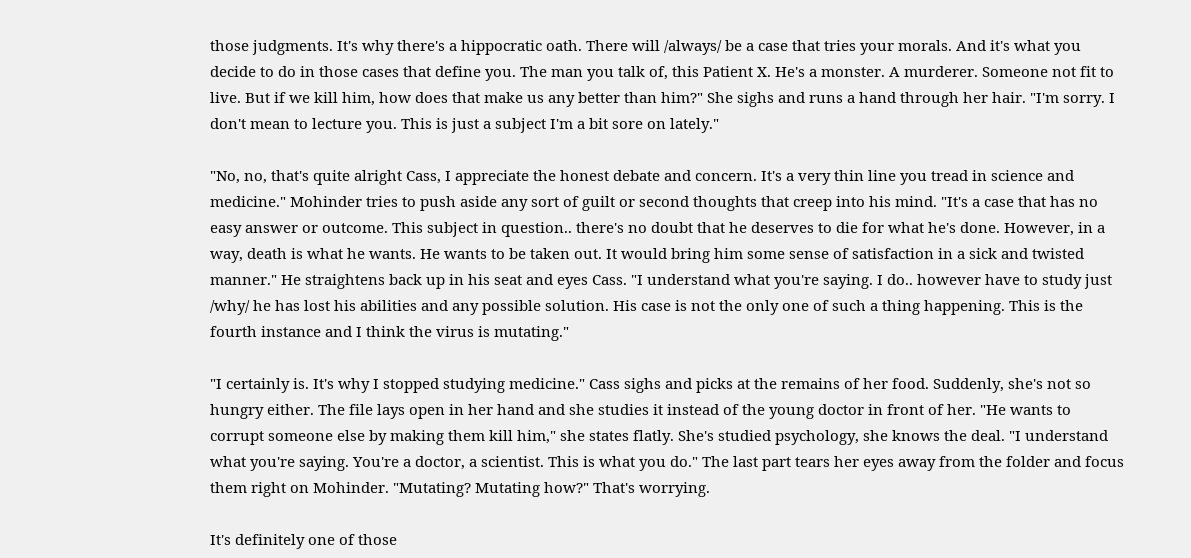those judgments. It's why there's a hippocratic oath. There will /always/ be a case that tries your morals. And it's what you decide to do in those cases that define you. The man you talk of, this Patient X. He's a monster. A murderer. Someone not fit to live. But if we kill him, how does that make us any better than him?" She sighs and runs a hand through her hair. "I'm sorry. I don't mean to lecture you. This is just a subject I'm a bit sore on lately."

"No, no, that's quite alright Cass, I appreciate the honest debate and concern. It's a very thin line you tread in science and medicine." Mohinder tries to push aside any sort of guilt or second thoughts that creep into his mind. "It's a case that has no easy answer or outcome. This subject in question.. there's no doubt that he deserves to die for what he's done. However, in a way, death is what he wants. He wants to be taken out. It would bring him some sense of satisfaction in a sick and twisted manner." He straightens back up in his seat and eyes Cass. "I understand what you're saying. I do.. however have to study just /why/ he has lost his abilities and any possible solution. His case is not the only one of such a thing happening. This is the fourth instance and I think the virus is mutating."

"I certainly is. It's why I stopped studying medicine." Cass sighs and picks at the remains of her food. Suddenly, she's not so hungry either. The file lays open in her hand and she studies it instead of the young doctor in front of her. "He wants to corrupt someone else by making them kill him," she states flatly. She's studied psychology, she knows the deal. "I understand what you're saying. You're a doctor, a scientist. This is what you do." The last part tears her eyes away from the folder and focus them right on Mohinder. "Mutating? Mutating how?" That's worrying.

It's definitely one of those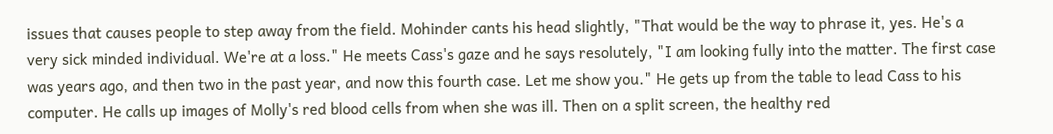issues that causes people to step away from the field. Mohinder cants his head slightly, "That would be the way to phrase it, yes. He's a very sick minded individual. We're at a loss." He meets Cass's gaze and he says resolutely, "I am looking fully into the matter. The first case was years ago, and then two in the past year, and now this fourth case. Let me show you." He gets up from the table to lead Cass to his computer. He calls up images of Molly's red blood cells from when she was ill. Then on a split screen, the healthy red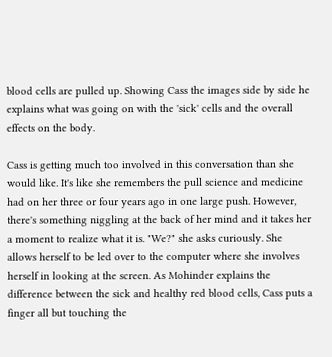blood cells are pulled up. Showing Cass the images side by side he explains what was going on with the 'sick' cells and the overall effects on the body.

Cass is getting much too involved in this conversation than she would like. It's like she remembers the pull science and medicine had on her three or four years ago in one large push. However, there's something niggling at the back of her mind and it takes her a moment to realize what it is. "We?" she asks curiously. She allows herself to be led over to the computer where she involves herself in looking at the screen. As Mohinder explains the difference between the sick and healthy red blood cells, Cass puts a finger all but touching the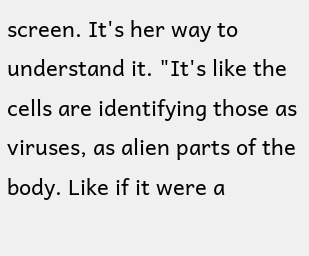screen. It's her way to understand it. "It's like the cells are identifying those as viruses, as alien parts of the body. Like if it were a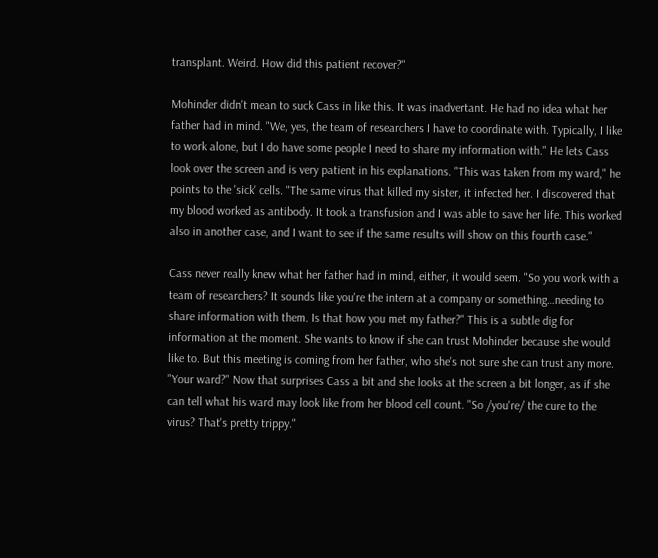transplant. Weird. How did this patient recover?"

Mohinder didn't mean to suck Cass in like this. It was inadvertant. He had no idea what her father had in mind. "We, yes, the team of researchers I have to coordinate with. Typically, I like to work alone, but I do have some people I need to share my information with." He lets Cass look over the screen and is very patient in his explanations. "This was taken from my ward," he points to the 'sick' cells. "The same virus that killed my sister, it infected her. I discovered that my blood worked as antibody. It took a transfusion and I was able to save her life. This worked also in another case, and I want to see if the same results will show on this fourth case."

Cass never really knew what her father had in mind, either, it would seem. "So you work with a team of researchers? It sounds like you're the intern at a company or something…needing to share information with them. Is that how you met my father?" This is a subtle dig for information at the moment. She wants to know if she can trust Mohinder because she would like to. But this meeting is coming from her father, who she's not sure she can trust any more. "Your ward?" Now that surprises Cass a bit and she looks at the screen a bit longer, as if she can tell what his ward may look like from her blood cell count. "So /you're/ the cure to the virus? That's pretty trippy."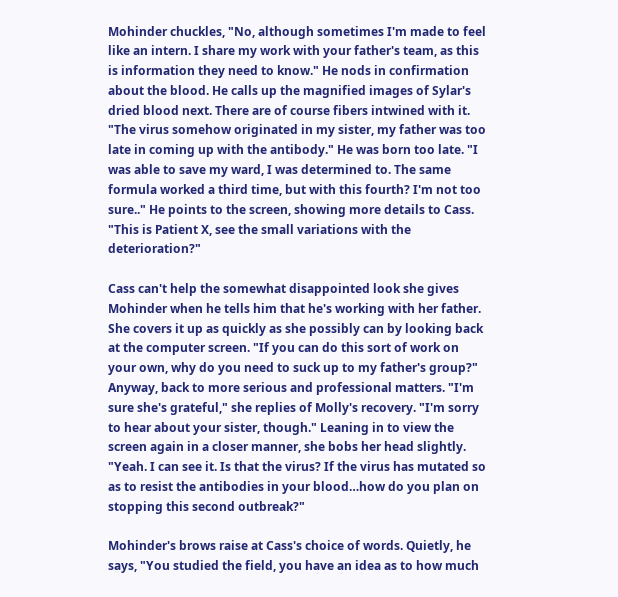Mohinder chuckles, "No, although sometimes I'm made to feel like an intern. I share my work with your father's team, as this is information they need to know." He nods in confirmation about the blood. He calls up the magnified images of Sylar's dried blood next. There are of course fibers intwined with it. "The virus somehow originated in my sister, my father was too late in coming up with the antibody." He was born too late. "I was able to save my ward, I was determined to. The same formula worked a third time, but with this fourth? I'm not too sure.." He points to the screen, showing more details to Cass. "This is Patient X, see the small variations with the deterioration?"

Cass can't help the somewhat disappointed look she gives Mohinder when he tells him that he's working with her father. She covers it up as quickly as she possibly can by looking back at the computer screen. "If you can do this sort of work on your own, why do you need to suck up to my father's group?" Anyway, back to more serious and professional matters. "I'm sure she's grateful," she replies of Molly's recovery. "I'm sorry to hear about your sister, though." Leaning in to view the screen again in a closer manner, she bobs her head slightly. "Yeah. I can see it. Is that the virus? If the virus has mutated so as to resist the antibodies in your blood…how do you plan on stopping this second outbreak?"

Mohinder's brows raise at Cass's choice of words. Quietly, he says, "You studied the field, you have an idea as to how much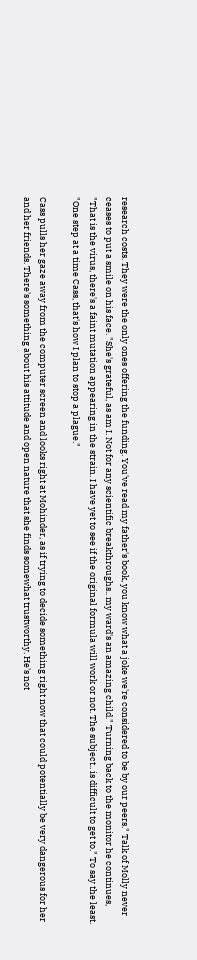research costs. They were the only ones offering the funding. You've read my father's book, you know what a joke we're considered to be by our peers." Talk of Molly never ceases to put a smile on his face. "She's grateful, as am I. Not for any scientific breakthroughs.. my ward's an amazing child." Turning back to the monitor he continues, "That is the virus, there's a faint mutation appearing in the strain. I have yet to see if the original formula will work or not. The subject.. is difficult to get to." To say the least. "One step at a time Cass, that's how I plan to stop a plague."

Cass pulls her gaze away from the computer screen and looks right at Mohinder, as if trying to decide something right now that could potentially be very dangerous for her and her friends. There's something about his attitude and open nature that she finds somewhat trustworthy. He's not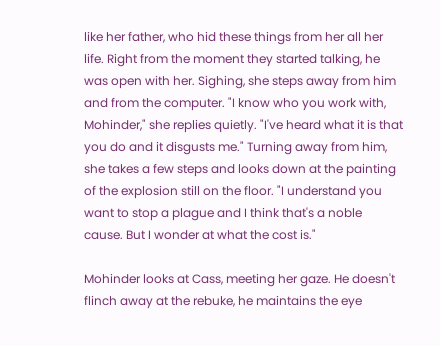like her father, who hid these things from her all her life. Right from the moment they started talking, he was open with her. Sighing, she steps away from him and from the computer. "I know who you work with, Mohinder," she replies quietly. "I've heard what it is that you do and it disgusts me." Turning away from him, she takes a few steps and looks down at the painting of the explosion still on the floor. "I understand you want to stop a plague and I think that's a noble cause. But I wonder at what the cost is."

Mohinder looks at Cass, meeting her gaze. He doesn't flinch away at the rebuke, he maintains the eye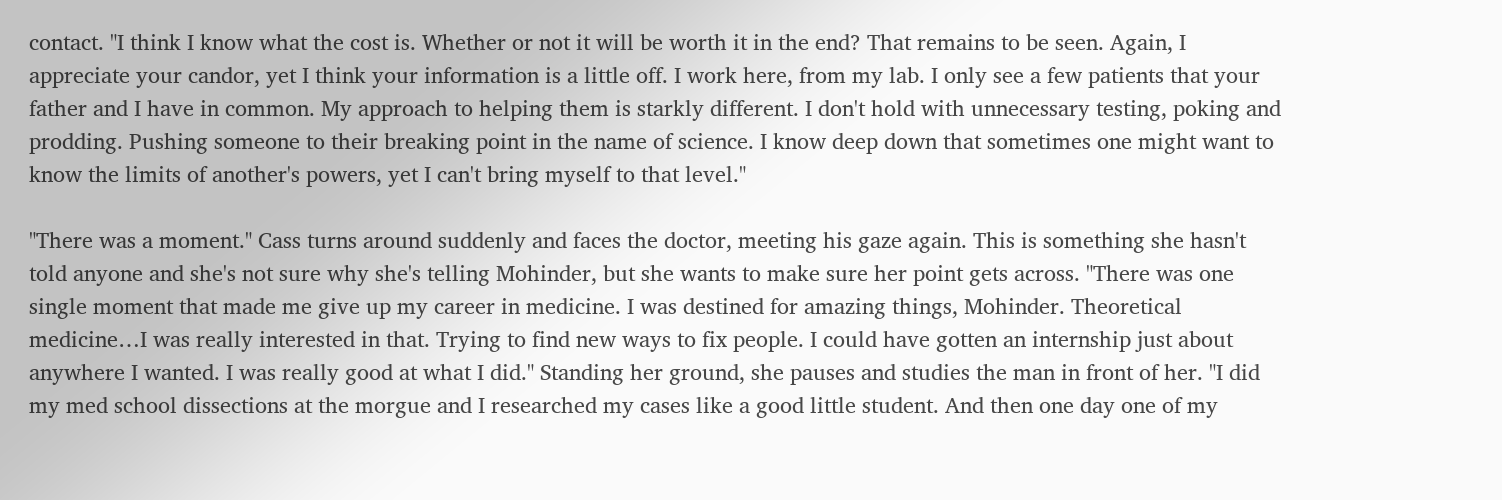contact. "I think I know what the cost is. Whether or not it will be worth it in the end? That remains to be seen. Again, I appreciate your candor, yet I think your information is a little off. I work here, from my lab. I only see a few patients that your father and I have in common. My approach to helping them is starkly different. I don't hold with unnecessary testing, poking and prodding. Pushing someone to their breaking point in the name of science. I know deep down that sometimes one might want to know the limits of another's powers, yet I can't bring myself to that level."

"There was a moment." Cass turns around suddenly and faces the doctor, meeting his gaze again. This is something she hasn't told anyone and she's not sure why she's telling Mohinder, but she wants to make sure her point gets across. "There was one single moment that made me give up my career in medicine. I was destined for amazing things, Mohinder. Theoretical medicine…I was really interested in that. Trying to find new ways to fix people. I could have gotten an internship just about anywhere I wanted. I was really good at what I did." Standing her ground, she pauses and studies the man in front of her. "I did my med school dissections at the morgue and I researched my cases like a good little student. And then one day one of my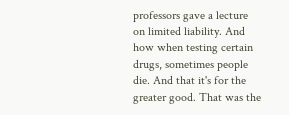professors gave a lecture on limited liability. And how when testing certain drugs, sometimes people die. And that it's for the greater good. That was the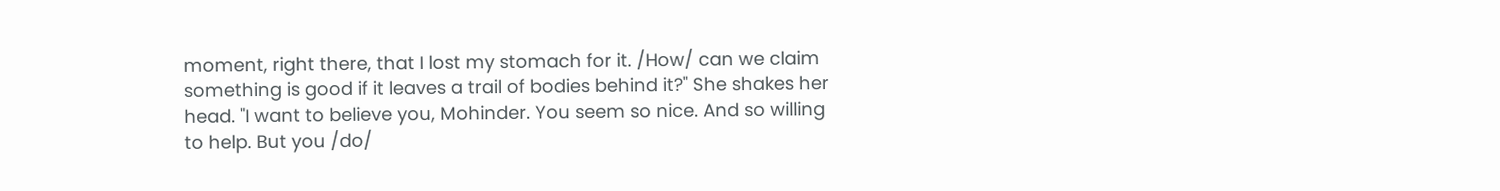moment, right there, that I lost my stomach for it. /How/ can we claim something is good if it leaves a trail of bodies behind it?" She shakes her head. "I want to believe you, Mohinder. You seem so nice. And so willing to help. But you /do/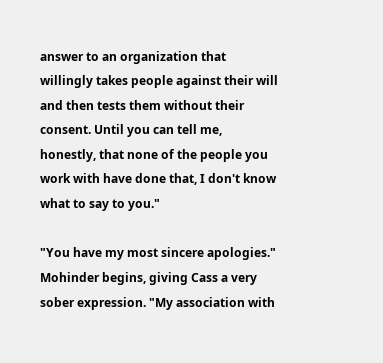answer to an organization that willingly takes people against their will and then tests them without their consent. Until you can tell me, honestly, that none of the people you work with have done that, I don't know what to say to you."

"You have my most sincere apologies." Mohinder begins, giving Cass a very sober expression. "My association with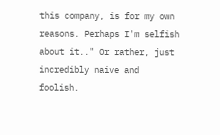this company, is for my own reasons. Perhaps I'm selfish about it.." Or rather, just incredibly naive and foolish.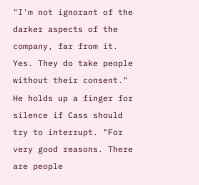"I'm not ignorant of the darker aspects of the company, far from it. Yes. They do take people without their consent." He holds up a finger for silence if Cass should try to interrupt. "For very good reasons. There are people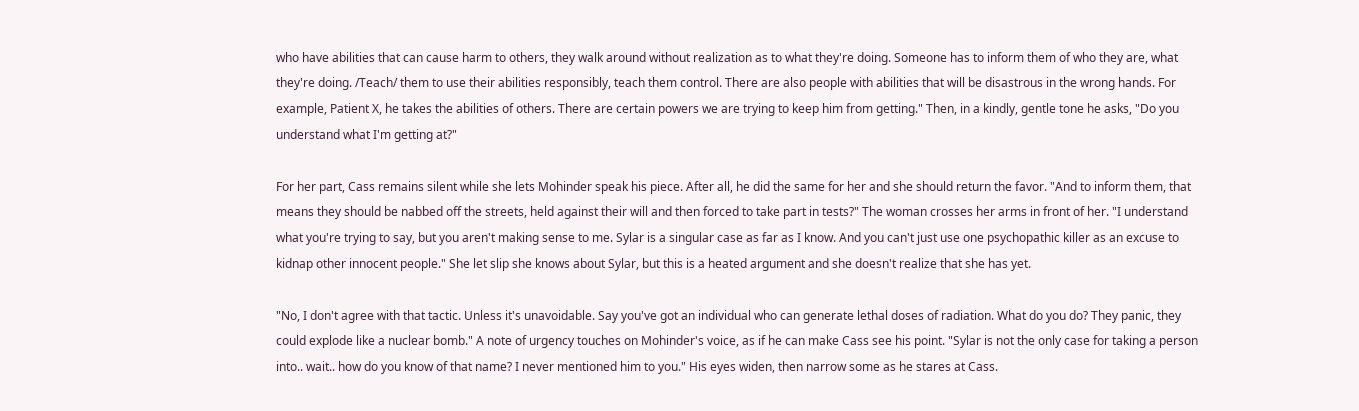who have abilities that can cause harm to others, they walk around without realization as to what they're doing. Someone has to inform them of who they are, what they're doing. /Teach/ them to use their abilities responsibly, teach them control. There are also people with abilities that will be disastrous in the wrong hands. For example, Patient X, he takes the abilities of others. There are certain powers we are trying to keep him from getting." Then, in a kindly, gentle tone he asks, "Do you understand what I'm getting at?"

For her part, Cass remains silent while she lets Mohinder speak his piece. After all, he did the same for her and she should return the favor. "And to inform them, that means they should be nabbed off the streets, held against their will and then forced to take part in tests?" The woman crosses her arms in front of her. "I understand what you're trying to say, but you aren't making sense to me. Sylar is a singular case as far as I know. And you can't just use one psychopathic killer as an excuse to kidnap other innocent people." She let slip she knows about Sylar, but this is a heated argument and she doesn't realize that she has yet.

"No, I don't agree with that tactic. Unless it's unavoidable. Say you've got an individual who can generate lethal doses of radiation. What do you do? They panic, they could explode like a nuclear bomb." A note of urgency touches on Mohinder's voice, as if he can make Cass see his point. "Sylar is not the only case for taking a person into.. wait.. how do you know of that name? I never mentioned him to you." His eyes widen, then narrow some as he stares at Cass.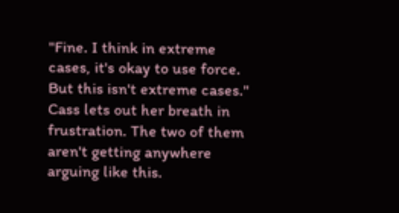"Fine. I think in extreme cases, it's okay to use force. But this isn't extreme cases." Cass lets out her breath in frustration. The two of them aren't getting anywhere arguing like this.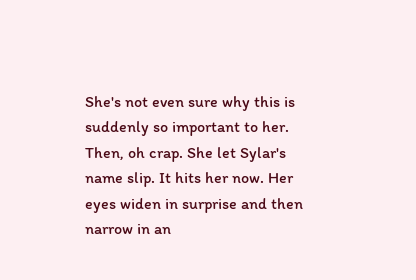She's not even sure why this is suddenly so important to her. Then, oh crap. She let Sylar's name slip. It hits her now. Her eyes widen in surprise and then narrow in an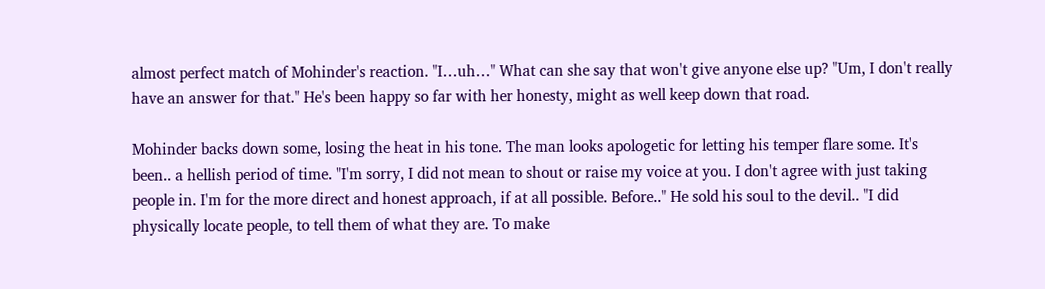almost perfect match of Mohinder's reaction. "I…uh…" What can she say that won't give anyone else up? "Um, I don't really have an answer for that." He's been happy so far with her honesty, might as well keep down that road.

Mohinder backs down some, losing the heat in his tone. The man looks apologetic for letting his temper flare some. It's been.. a hellish period of time. "I'm sorry, I did not mean to shout or raise my voice at you. I don't agree with just taking people in. I'm for the more direct and honest approach, if at all possible. Before.." He sold his soul to the devil.. "I did physically locate people, to tell them of what they are. To make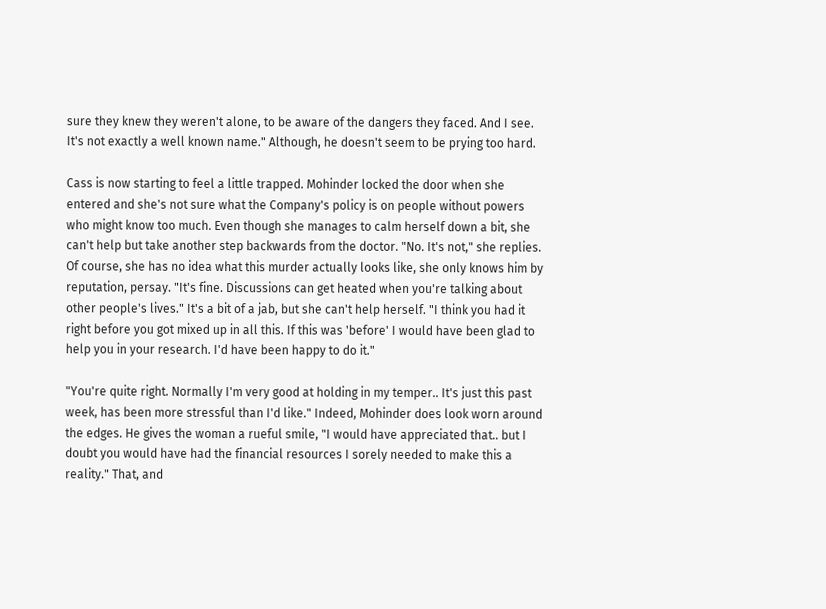sure they knew they weren't alone, to be aware of the dangers they faced. And I see. It's not exactly a well known name." Although, he doesn't seem to be prying too hard.

Cass is now starting to feel a little trapped. Mohinder locked the door when she entered and she's not sure what the Company's policy is on people without powers who might know too much. Even though she manages to calm herself down a bit, she can't help but take another step backwards from the doctor. "No. It's not," she replies. Of course, she has no idea what this murder actually looks like, she only knows him by reputation, persay. "It's fine. Discussions can get heated when you're talking about other people's lives." It's a bit of a jab, but she can't help herself. "I think you had it right before you got mixed up in all this. If this was 'before' I would have been glad to help you in your research. I'd have been happy to do it."

"You're quite right. Normally I'm very good at holding in my temper.. It's just this past week, has been more stressful than I'd like." Indeed, Mohinder does look worn around the edges. He gives the woman a rueful smile, "I would have appreciated that.. but I doubt you would have had the financial resources I sorely needed to make this a reality." That, and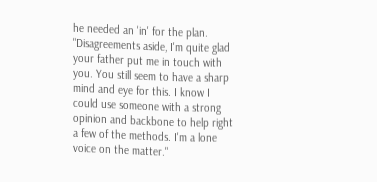he needed an 'in' for the plan. "Disagreements aside, I'm quite glad your father put me in touch with you. You still seem to have a sharp mind and eye for this. I know I could use someone with a strong opinion and backbone to help right a few of the methods. I'm a lone voice on the matter."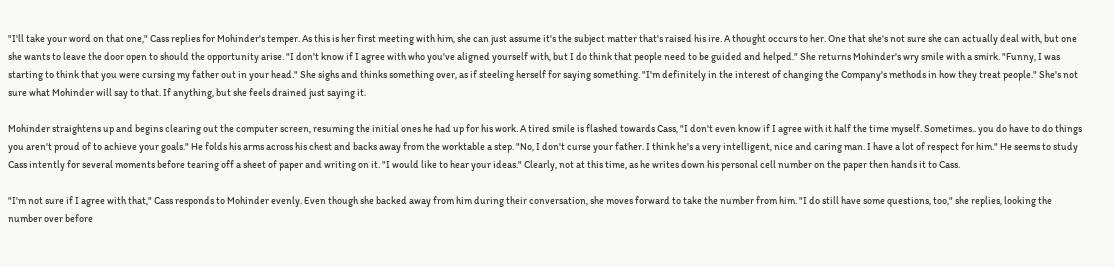"I'll take your word on that one," Cass replies for Mohinder's temper. As this is her first meeting with him, she can just assume it's the subject matter that's raised his ire. A thought occurs to her. One that she's not sure she can actually deal with, but one she wants to leave the door open to should the opportunity arise. "I don't know if I agree with who you've aligned yourself with, but I do think that people need to be guided and helped." She returns Mohinder's wry smile with a smirk. "Funny, I was starting to think that you were cursing my father out in your head." She sighs and thinks something over, as if steeling herself for saying something. "I'm definitely in the interest of changing the Company's methods in how they treat people." She's not sure what Mohinder will say to that. If anything, but she feels drained just saying it.

Mohinder straightens up and begins clearing out the computer screen, resuming the initial ones he had up for his work. A tired smile is flashed towards Cass, "I don't even know if I agree with it half the time myself. Sometimes.. you do have to do things you aren't proud of to achieve your goals." He folds his arms across his chest and backs away from the worktable a step. "No, I don't curse your father. I think he's a very intelligent, nice and caring man. I have a lot of respect for him." He seems to study Cass intently for several moments before tearing off a sheet of paper and writing on it. "I would like to hear your ideas." Clearly, not at this time, as he writes down his personal cell number on the paper then hands it to Cass.

"I'm not sure if I agree with that," Cass responds to Mohinder evenly. Even though she backed away from him during their conversation, she moves forward to take the number from him. "I do still have some questions, too," she replies, looking the number over before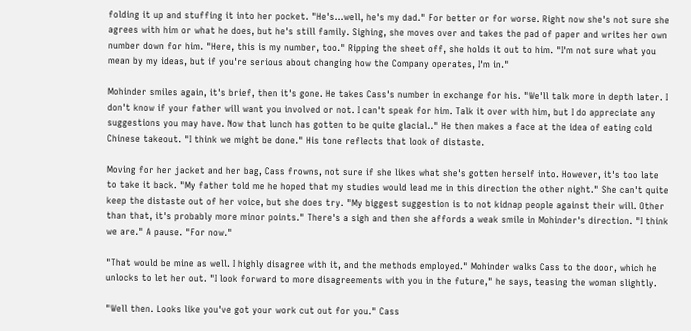folding it up and stuffing it into her pocket. "He's…well, he's my dad." For better or for worse. Right now she's not sure she agrees with him or what he does, but he's still family. Sighing, she moves over and takes the pad of paper and writes her own number down for him. "Here, this is my number, too." Ripping the sheet off, she holds it out to him. "I'm not sure what you mean by my ideas, but if you're serious about changing how the Company operates, I'm in."

Mohinder smiles again, it's brief, then it's gone. He takes Cass's number in exchange for his. "We'll talk more in depth later. I don't know if your father will want you involved or not. I can't speak for him. Talk it over with him, but I do appreciate any suggestions you may have. Now that lunch has gotten to be quite glacial.." He then makes a face at the idea of eating cold Chinese takeout. "I think we might be done." His tone reflects that look of distaste.

Moving for her jacket and her bag, Cass frowns, not sure if she likes what she's gotten herself into. However, it's too late to take it back. "My father told me he hoped that my studies would lead me in this direction the other night." She can't quite keep the distaste out of her voice, but she does try. "My biggest suggestion is to not kidnap people against their will. Other than that, it's probably more minor points." There's a sigh and then she affords a weak smile in Mohinder's direction. "I think we are." A pause. "For now."

"That would be mine as well. I highly disagree with it, and the methods employed." Mohinder walks Cass to the door, which he unlocks to let her out. "I look forward to more disagreements with you in the future," he says, teasing the woman slightly.

"Well then. Looks like you've got your work cut out for you." Cass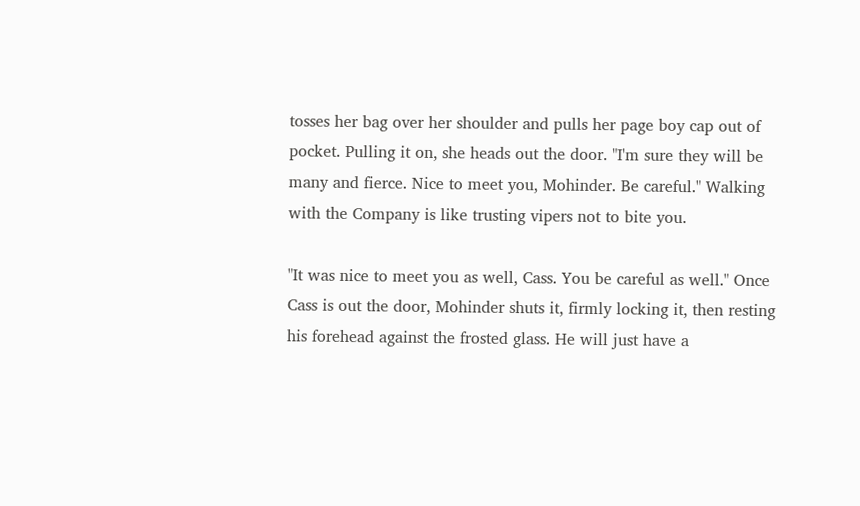tosses her bag over her shoulder and pulls her page boy cap out of pocket. Pulling it on, she heads out the door. "I'm sure they will be many and fierce. Nice to meet you, Mohinder. Be careful." Walking with the Company is like trusting vipers not to bite you.

"It was nice to meet you as well, Cass. You be careful as well." Once Cass is out the door, Mohinder shuts it, firmly locking it, then resting his forehead against the frosted glass. He will just have a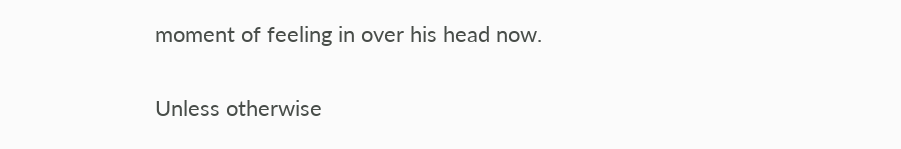moment of feeling in over his head now.

Unless otherwise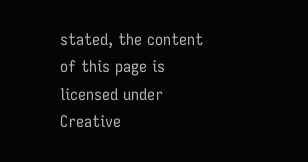stated, the content of this page is licensed under Creative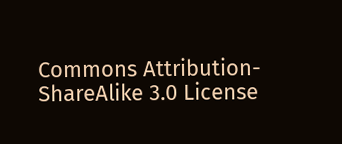Commons Attribution-ShareAlike 3.0 License